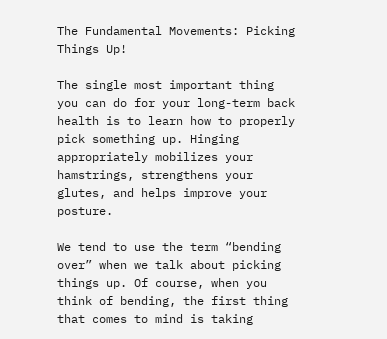The Fundamental Movements: Picking Things Up!

The single most important thing you can do for your long-term back health is to learn how to properly pick something up. Hinging appropriately mobilizes your hamstrings, strengthens your glutes, and helps improve your posture.

We tend to use the term “bending over” when we talk about picking things up. Of course, when you think of bending, the first thing that comes to mind is taking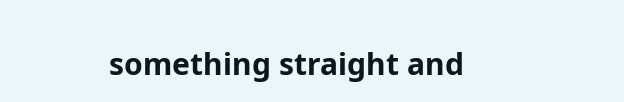something straight and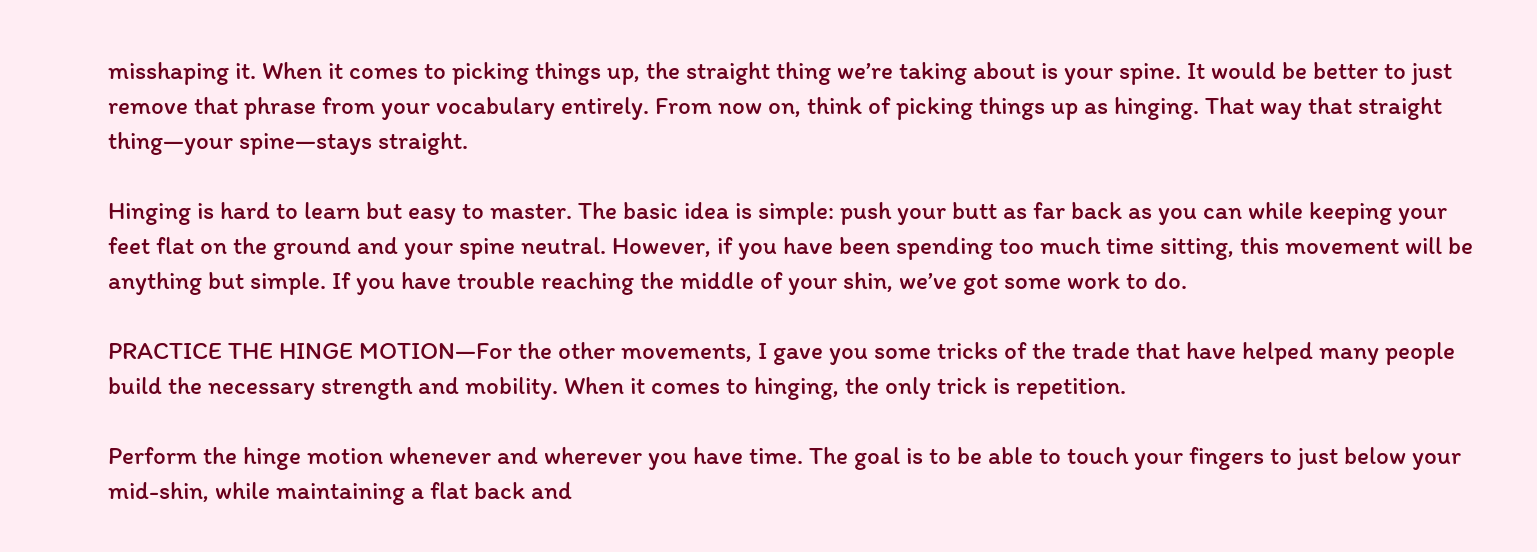misshaping it. When it comes to picking things up, the straight thing we’re taking about is your spine. It would be better to just remove that phrase from your vocabulary entirely. From now on, think of picking things up as hinging. That way that straight thing—your spine—stays straight.

Hinging is hard to learn but easy to master. The basic idea is simple: push your butt as far back as you can while keeping your feet flat on the ground and your spine neutral. However, if you have been spending too much time sitting, this movement will be anything but simple. If you have trouble reaching the middle of your shin, we’ve got some work to do.

PRACTICE THE HINGE MOTION—For the other movements, I gave you some tricks of the trade that have helped many people build the necessary strength and mobility. When it comes to hinging, the only trick is repetition.

Perform the hinge motion whenever and wherever you have time. The goal is to be able to touch your fingers to just below your mid-shin, while maintaining a flat back and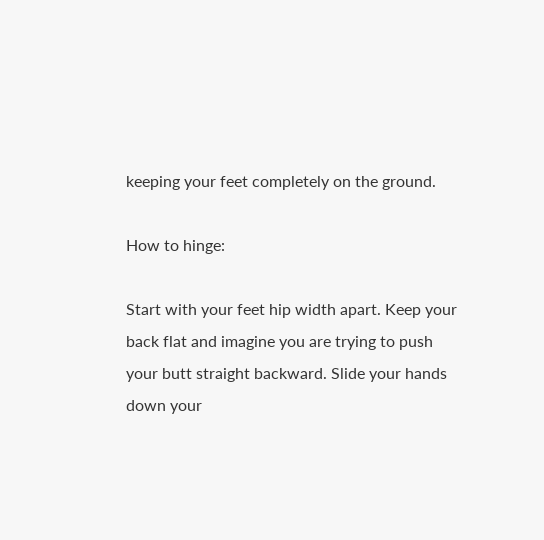keeping your feet completely on the ground.

How to hinge:

Start with your feet hip width apart. Keep your back flat and imagine you are trying to push your butt straight backward. Slide your hands down your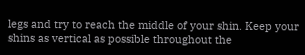legs and try to reach the middle of your shin. Keep your shins as vertical as possible throughout the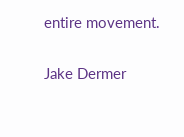entire movement.

Jake Dermer